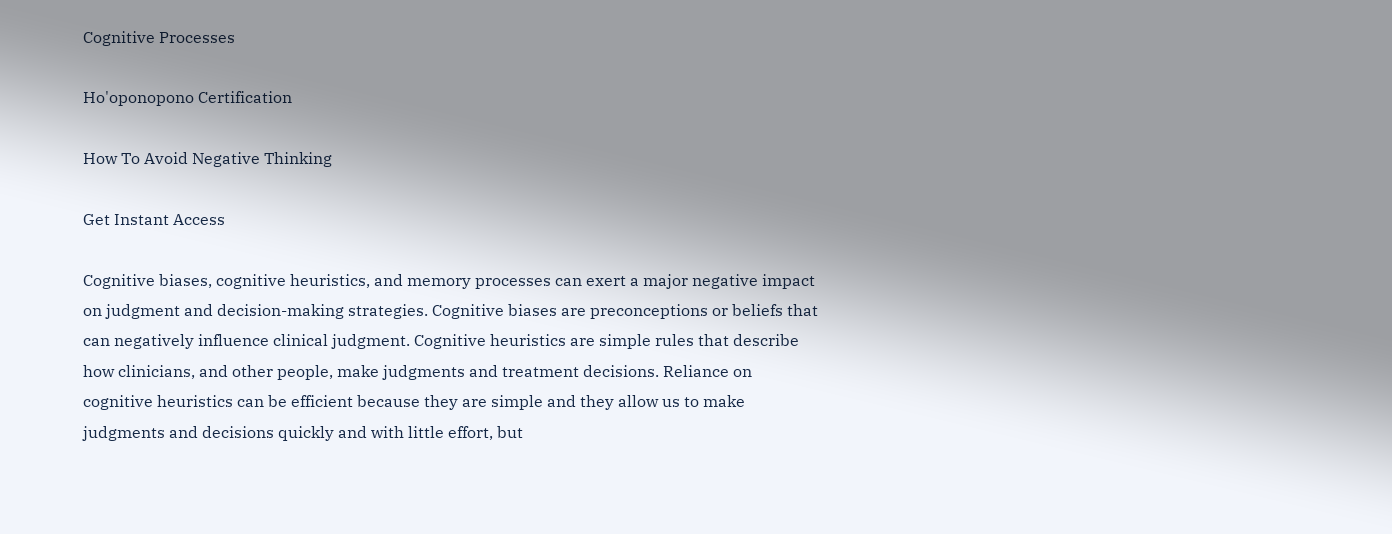Cognitive Processes

Ho'oponopono Certification

How To Avoid Negative Thinking

Get Instant Access

Cognitive biases, cognitive heuristics, and memory processes can exert a major negative impact on judgment and decision-making strategies. Cognitive biases are preconceptions or beliefs that can negatively influence clinical judgment. Cognitive heuristics are simple rules that describe how clinicians, and other people, make judgments and treatment decisions. Reliance on cognitive heuristics can be efficient because they are simple and they allow us to make judgments and decisions quickly and with little effort, but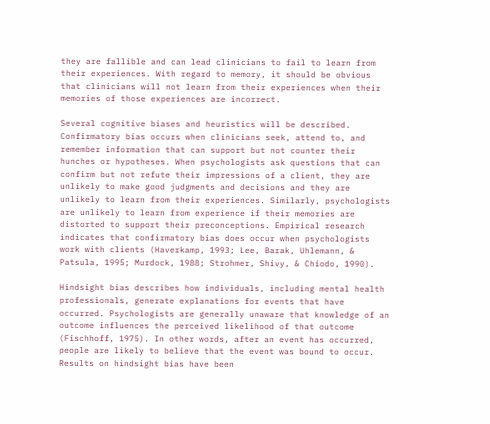they are fallible and can lead clinicians to fail to learn from their experiences. With regard to memory, it should be obvious that clinicians will not learn from their experiences when their memories of those experiences are incorrect.

Several cognitive biases and heuristics will be described. Confirmatory bias occurs when clinicians seek, attend to, and remember information that can support but not counter their hunches or hypotheses. When psychologists ask questions that can confirm but not refute their impressions of a client, they are unlikely to make good judgments and decisions and they are unlikely to learn from their experiences. Similarly, psychologists are unlikely to learn from experience if their memories are distorted to support their preconceptions. Empirical research indicates that confirmatory bias does occur when psychologists work with clients (Haverkamp, 1993; Lee, Barak, Uhlemann, & Patsula, 1995; Murdock, 1988; Strohmer, Shivy, & Chiodo, 1990).

Hindsight bias describes how individuals, including mental health professionals, generate explanations for events that have occurred. Psychologists are generally unaware that knowledge of an outcome influences the perceived likelihood of that outcome (Fischhoff, 1975). In other words, after an event has occurred, people are likely to believe that the event was bound to occur. Results on hindsight bias have been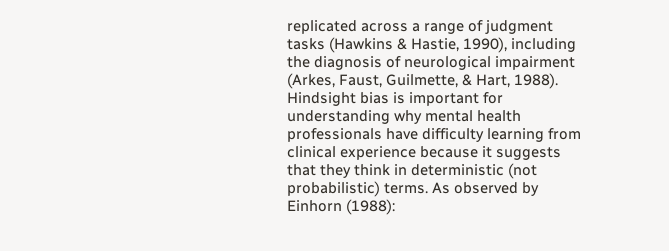replicated across a range of judgment tasks (Hawkins & Hastie, 1990), including the diagnosis of neurological impairment (Arkes, Faust, Guilmette, & Hart, 1988). Hindsight bias is important for understanding why mental health professionals have difficulty learning from clinical experience because it suggests that they think in deterministic (not probabilistic) terms. As observed by Einhorn (1988):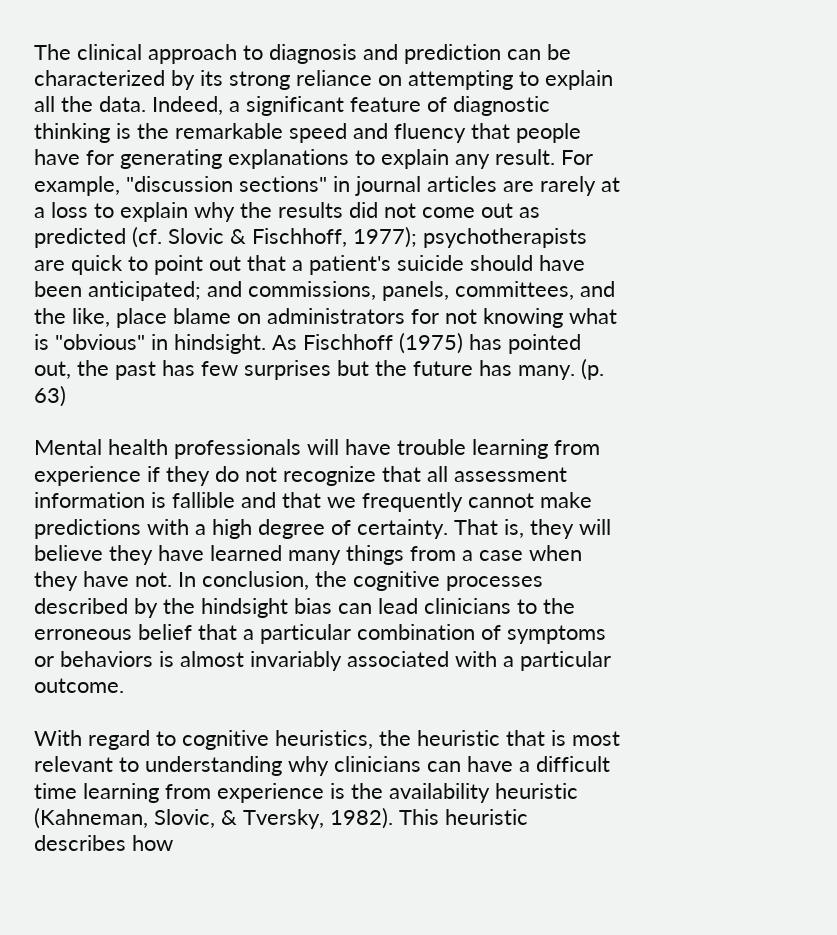The clinical approach to diagnosis and prediction can be characterized by its strong reliance on attempting to explain all the data. Indeed, a significant feature of diagnostic thinking is the remarkable speed and fluency that people have for generating explanations to explain any result. For example, "discussion sections" in journal articles are rarely at a loss to explain why the results did not come out as predicted (cf. Slovic & Fischhoff, 1977); psychotherapists are quick to point out that a patient's suicide should have been anticipated; and commissions, panels, committees, and the like, place blame on administrators for not knowing what is "obvious" in hindsight. As Fischhoff (1975) has pointed out, the past has few surprises but the future has many. (p. 63)

Mental health professionals will have trouble learning from experience if they do not recognize that all assessment information is fallible and that we frequently cannot make predictions with a high degree of certainty. That is, they will believe they have learned many things from a case when they have not. In conclusion, the cognitive processes described by the hindsight bias can lead clinicians to the erroneous belief that a particular combination of symptoms or behaviors is almost invariably associated with a particular outcome.

With regard to cognitive heuristics, the heuristic that is most relevant to understanding why clinicians can have a difficult time learning from experience is the availability heuristic (Kahneman, Slovic, & Tversky, 1982). This heuristic describes how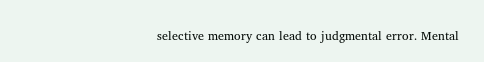selective memory can lead to judgmental error. Mental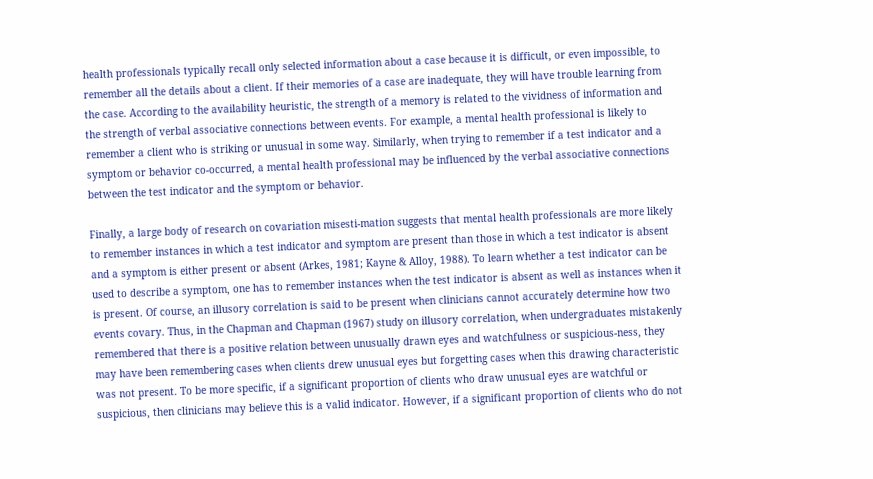health professionals typically recall only selected information about a case because it is difficult, or even impossible, to remember all the details about a client. If their memories of a case are inadequate, they will have trouble learning from the case. According to the availability heuristic, the strength of a memory is related to the vividness of information and the strength of verbal associative connections between events. For example, a mental health professional is likely to remember a client who is striking or unusual in some way. Similarly, when trying to remember if a test indicator and a symptom or behavior co-occurred, a mental health professional may be influenced by the verbal associative connections between the test indicator and the symptom or behavior.

Finally, a large body of research on covariation misesti-mation suggests that mental health professionals are more likely to remember instances in which a test indicator and symptom are present than those in which a test indicator is absent and a symptom is either present or absent (Arkes, 1981; Kayne & Alloy, 1988). To learn whether a test indicator can be used to describe a symptom, one has to remember instances when the test indicator is absent as well as instances when it is present. Of course, an illusory correlation is said to be present when clinicians cannot accurately determine how two events covary. Thus, in the Chapman and Chapman (1967) study on illusory correlation, when undergraduates mistakenly remembered that there is a positive relation between unusually drawn eyes and watchfulness or suspicious-ness, they may have been remembering cases when clients drew unusual eyes but forgetting cases when this drawing characteristic was not present. To be more specific, if a significant proportion of clients who draw unusual eyes are watchful or suspicious, then clinicians may believe this is a valid indicator. However, if a significant proportion of clients who do not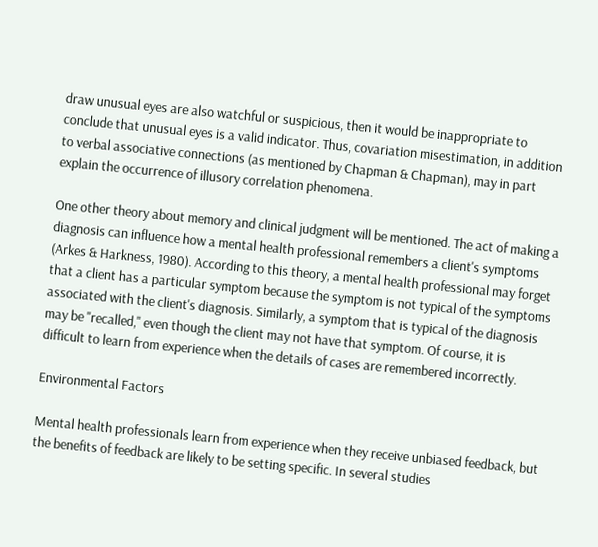draw unusual eyes are also watchful or suspicious, then it would be inappropriate to conclude that unusual eyes is a valid indicator. Thus, covariation misestimation, in addition to verbal associative connections (as mentioned by Chapman & Chapman), may in part explain the occurrence of illusory correlation phenomena.

One other theory about memory and clinical judgment will be mentioned. The act of making a diagnosis can influence how a mental health professional remembers a client's symptoms (Arkes & Harkness, 1980). According to this theory, a mental health professional may forget that a client has a particular symptom because the symptom is not typical of the symptoms associated with the client's diagnosis. Similarly, a symptom that is typical of the diagnosis may be "recalled," even though the client may not have that symptom. Of course, it is difficult to learn from experience when the details of cases are remembered incorrectly.

Environmental Factors

Mental health professionals learn from experience when they receive unbiased feedback, but the benefits of feedback are likely to be setting specific. In several studies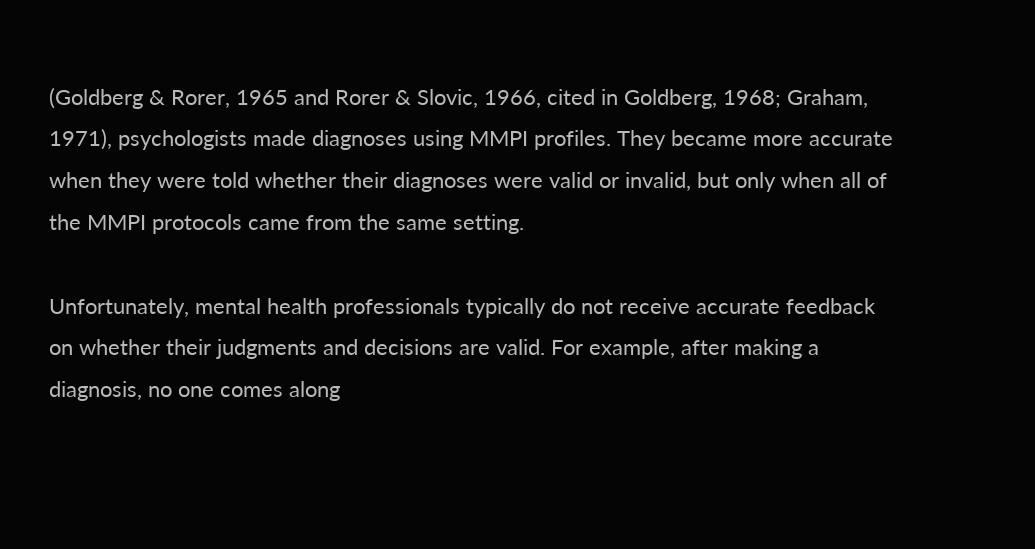(Goldberg & Rorer, 1965 and Rorer & Slovic, 1966, cited in Goldberg, 1968; Graham, 1971), psychologists made diagnoses using MMPI profiles. They became more accurate when they were told whether their diagnoses were valid or invalid, but only when all of the MMPI protocols came from the same setting.

Unfortunately, mental health professionals typically do not receive accurate feedback on whether their judgments and decisions are valid. For example, after making a diagnosis, no one comes along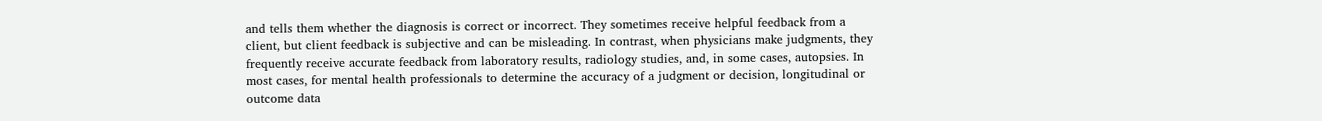and tells them whether the diagnosis is correct or incorrect. They sometimes receive helpful feedback from a client, but client feedback is subjective and can be misleading. In contrast, when physicians make judgments, they frequently receive accurate feedback from laboratory results, radiology studies, and, in some cases, autopsies. In most cases, for mental health professionals to determine the accuracy of a judgment or decision, longitudinal or outcome data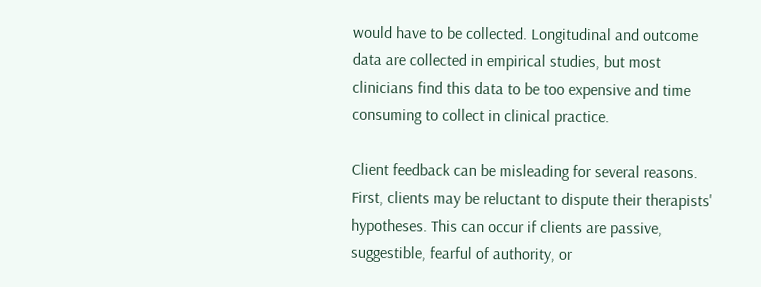would have to be collected. Longitudinal and outcome data are collected in empirical studies, but most clinicians find this data to be too expensive and time consuming to collect in clinical practice.

Client feedback can be misleading for several reasons. First, clients may be reluctant to dispute their therapists' hypotheses. This can occur if clients are passive, suggestible, fearful of authority, or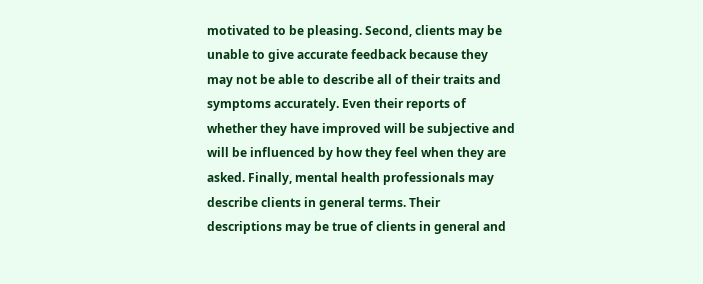motivated to be pleasing. Second, clients may be unable to give accurate feedback because they may not be able to describe all of their traits and symptoms accurately. Even their reports of whether they have improved will be subjective and will be influenced by how they feel when they are asked. Finally, mental health professionals may describe clients in general terms. Their descriptions may be true of clients in general and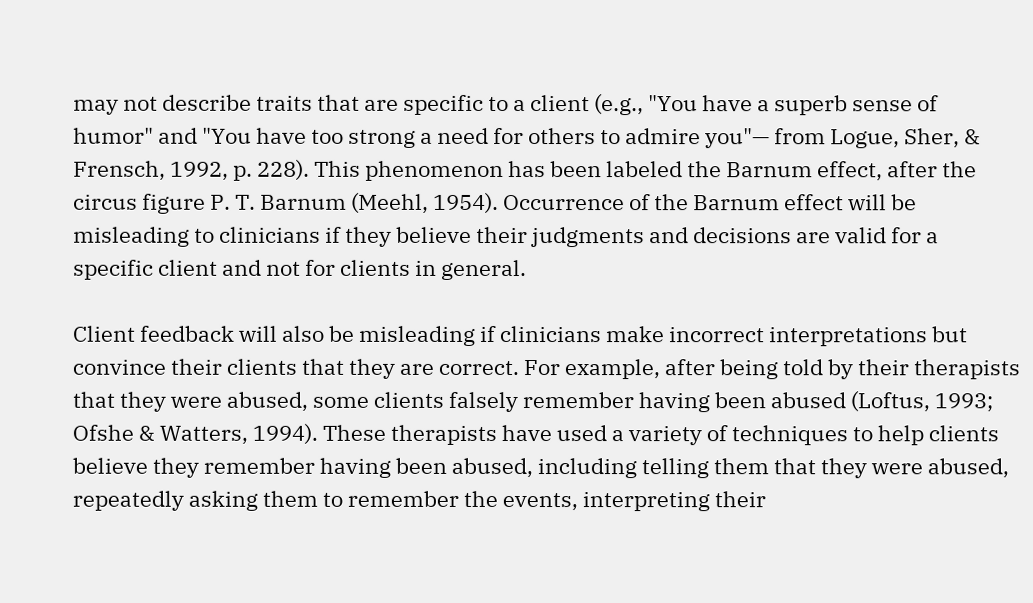may not describe traits that are specific to a client (e.g., "You have a superb sense of humor" and "You have too strong a need for others to admire you"— from Logue, Sher, & Frensch, 1992, p. 228). This phenomenon has been labeled the Barnum effect, after the circus figure P. T. Barnum (Meehl, 1954). Occurrence of the Barnum effect will be misleading to clinicians if they believe their judgments and decisions are valid for a specific client and not for clients in general.

Client feedback will also be misleading if clinicians make incorrect interpretations but convince their clients that they are correct. For example, after being told by their therapists that they were abused, some clients falsely remember having been abused (Loftus, 1993; Ofshe & Watters, 1994). These therapists have used a variety of techniques to help clients believe they remember having been abused, including telling them that they were abused, repeatedly asking them to remember the events, interpreting their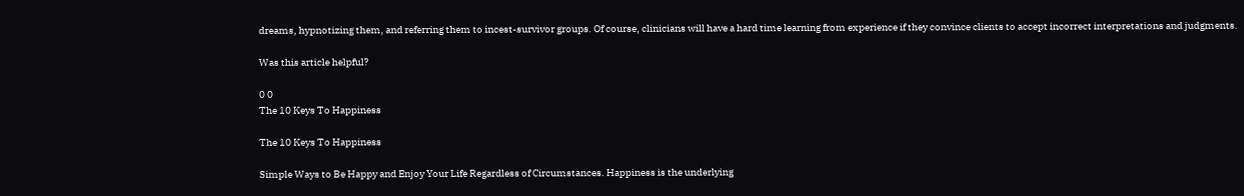dreams, hypnotizing them, and referring them to incest-survivor groups. Of course, clinicians will have a hard time learning from experience if they convince clients to accept incorrect interpretations and judgments.

Was this article helpful?

0 0
The 10 Keys To Happiness

The 10 Keys To Happiness

Simple Ways to Be Happy and Enjoy Your Life Regardless of Circumstances. Happiness is the underlying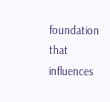foundation that influences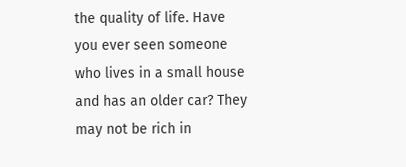the quality of life. Have you ever seen someone who lives in a small house and has an older car? They may not be rich in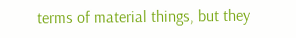terms of material things, but they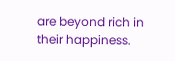are beyond rich in their happiness.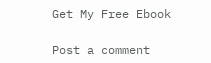Get My Free Ebook

Post a comment